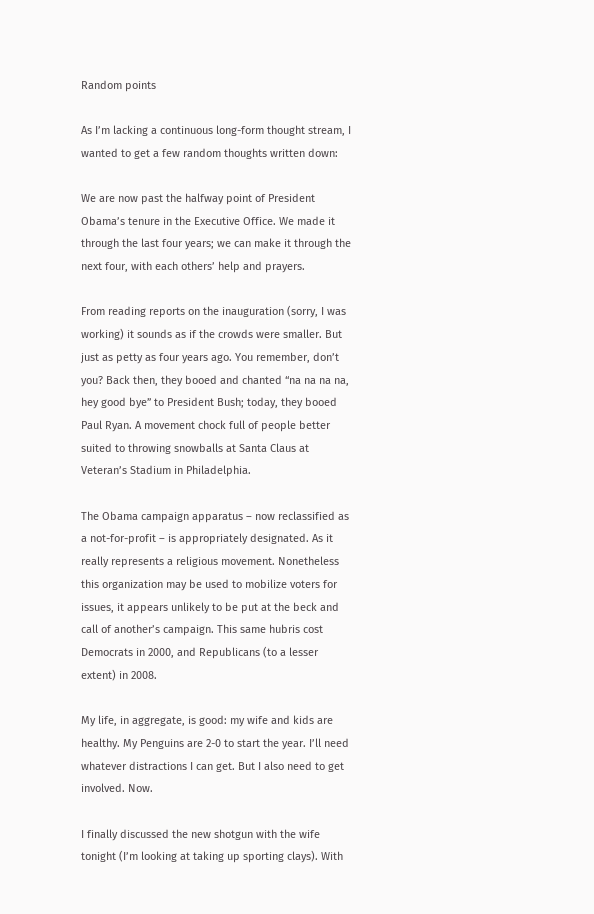Random points

As I’m lacking a continuous long-form thought stream, I wanted to get a few random thoughts written down:

We are now past the halfway point of President Obama’s tenure in the Executive Office. We made it through the last four years; we can make it through the next four, with each others’ help and prayers.

From reading reports on the inauguration (sorry, I was working) it sounds as if the crowds were smaller. But just as petty as four years ago. You remember, don’t you? Back then, they booed and chanted “na na na na, hey good bye” to President Bush; today, they booed Paul Ryan. A movement chock full of people better suited to throwing snowballs at Santa Claus at Veteran’s Stadium in Philadelphia.

The Obama campaign apparatus – now reclassified as a not-for-profit – is appropriately designated. As it really represents a religious movement. Nonetheless this organization may be used to mobilize voters for issues, it appears unlikely to be put at the beck and call of another’s campaign. This same hubris cost Democrats in 2000, and Republicans (to a lesser extent) in 2008.

My life, in aggregate, is good: my wife and kids are healthy. My Penguins are 2-0 to start the year. I’ll need whatever distractions I can get. But I also need to get involved. Now.

I finally discussed the new shotgun with the wife tonight (I’m looking at taking up sporting clays). With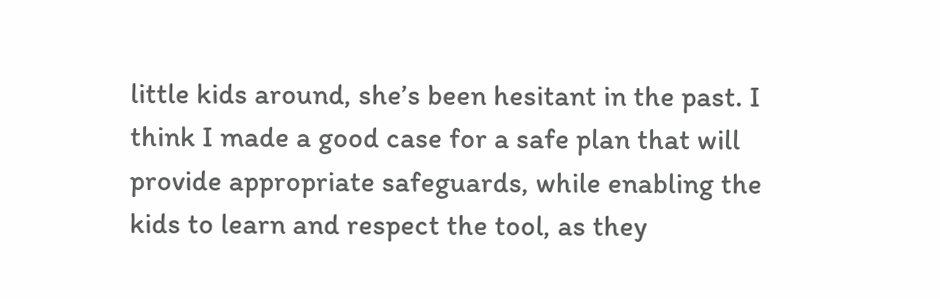little kids around, she’s been hesitant in the past. I think I made a good case for a safe plan that will provide appropriate safeguards, while enabling the kids to learn and respect the tool, as they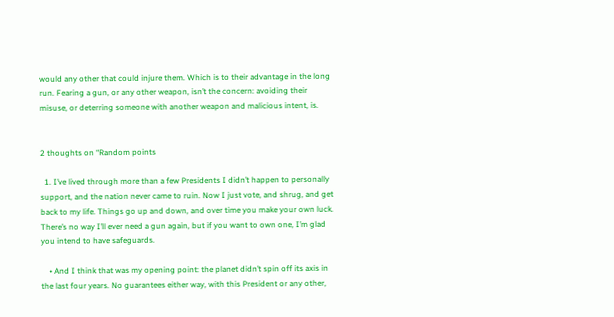would any other that could injure them. Which is to their advantage in the long run. Fearing a gun, or any other weapon, isn’t the concern: avoiding their misuse, or deterring someone with another weapon and malicious intent, is.


2 thoughts on “Random points

  1. I’ve lived through more than a few Presidents I didn’t happen to personally support, and the nation never came to ruin. Now I just vote, and shrug, and get back to my life. Things go up and down, and over time you make your own luck. There’s no way I’ll ever need a gun again, but if you want to own one, I’m glad you intend to have safeguards.

    • And I think that was my opening point: the planet didn’t spin off its axis in the last four years. No guarantees either way, with this President or any other,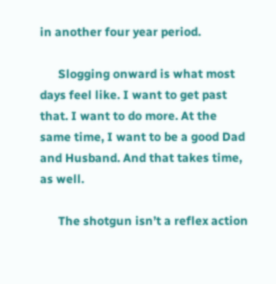in another four year period.

      Slogging onward is what most days feel like. I want to get past that. I want to do more. At the same time, I want to be a good Dad and Husband. And that takes time, as well.

      The shotgun isn’t a reflex action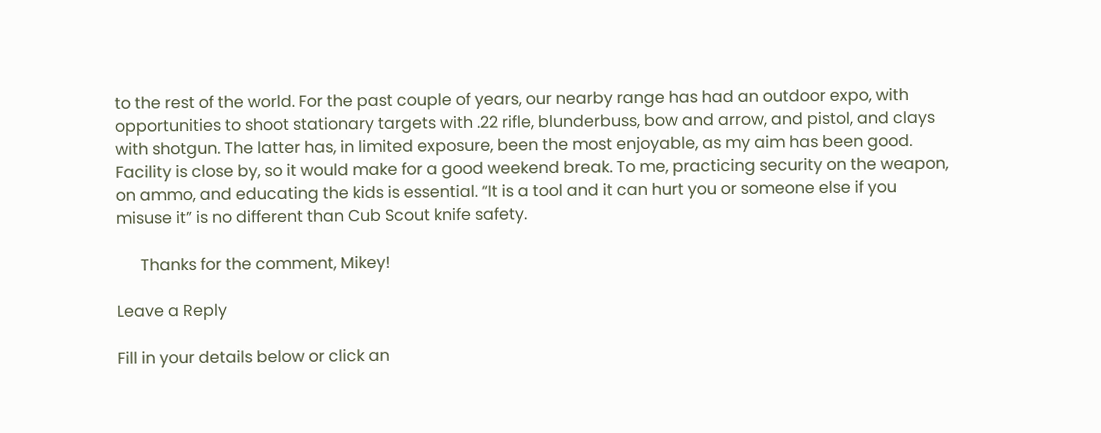to the rest of the world. For the past couple of years, our nearby range has had an outdoor expo, with opportunities to shoot stationary targets with .22 rifle, blunderbuss, bow and arrow, and pistol, and clays with shotgun. The latter has, in limited exposure, been the most enjoyable, as my aim has been good. Facility is close by, so it would make for a good weekend break. To me, practicing security on the weapon, on ammo, and educating the kids is essential. “It is a tool and it can hurt you or someone else if you misuse it” is no different than Cub Scout knife safety.

      Thanks for the comment, Mikey!

Leave a Reply

Fill in your details below or click an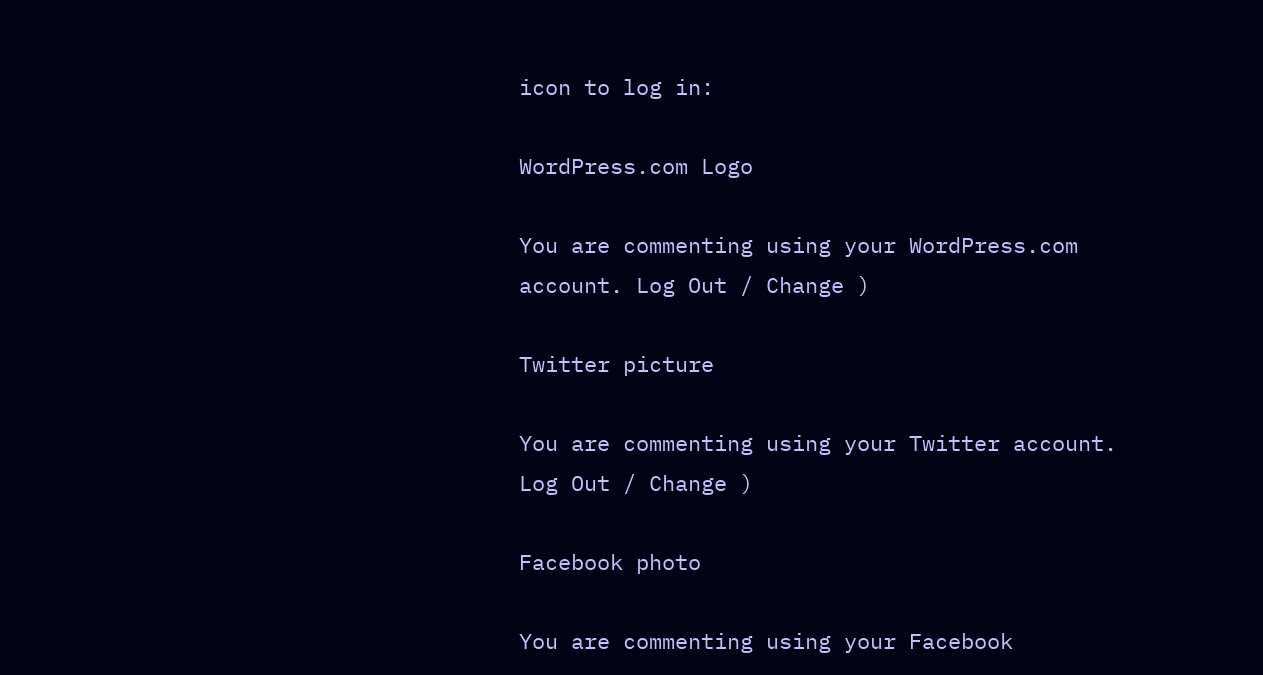icon to log in:

WordPress.com Logo

You are commenting using your WordPress.com account. Log Out / Change )

Twitter picture

You are commenting using your Twitter account. Log Out / Change )

Facebook photo

You are commenting using your Facebook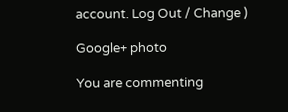account. Log Out / Change )

Google+ photo

You are commenting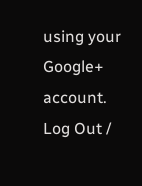using your Google+ account. Log Out /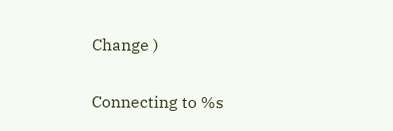Change )

Connecting to %s